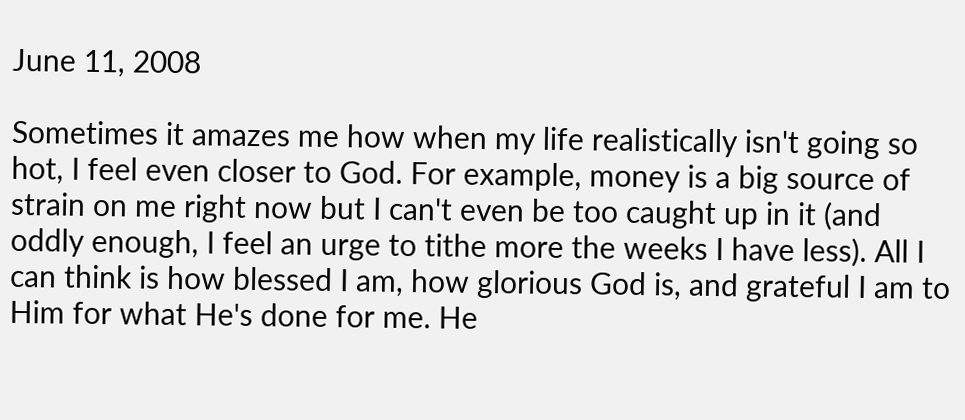June 11, 2008

Sometimes it amazes me how when my life realistically isn't going so hot, I feel even closer to God. For example, money is a big source of strain on me right now but I can't even be too caught up in it (and oddly enough, I feel an urge to tithe more the weeks I have less). All I can think is how blessed I am, how glorious God is, and grateful I am to Him for what He's done for me. He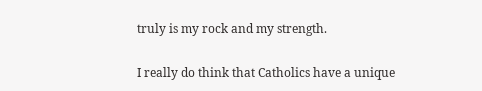truly is my rock and my strength.

I really do think that Catholics have a unique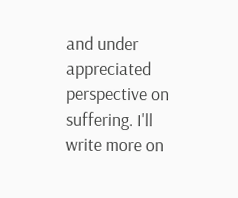and under appreciated perspective on suffering. I'll write more on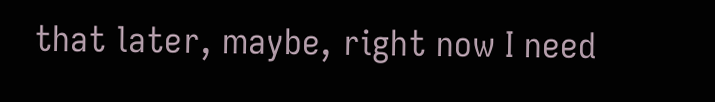that later, maybe, right now I need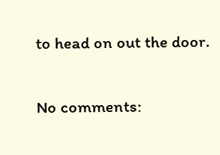to head on out the door.

No comments: